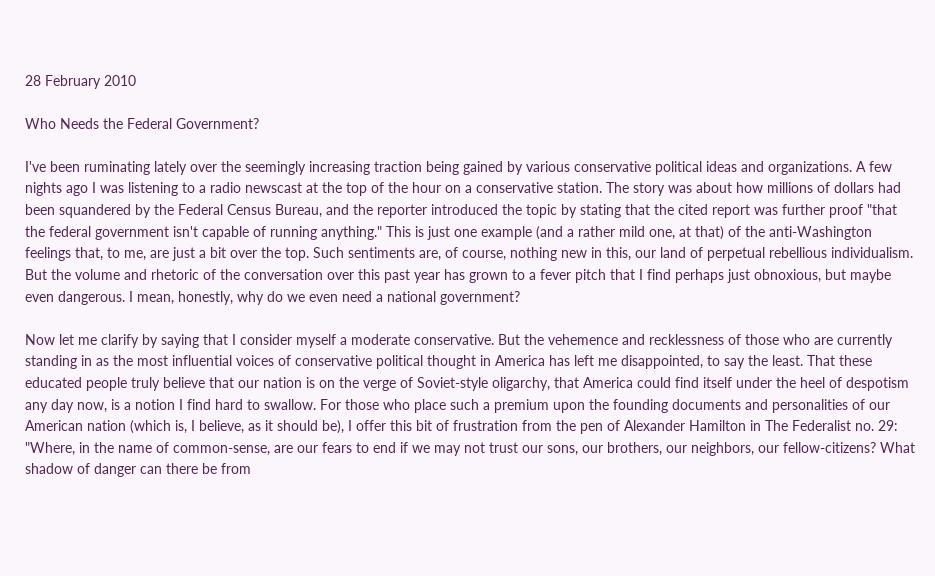28 February 2010

Who Needs the Federal Government?

I've been ruminating lately over the seemingly increasing traction being gained by various conservative political ideas and organizations. A few nights ago I was listening to a radio newscast at the top of the hour on a conservative station. The story was about how millions of dollars had been squandered by the Federal Census Bureau, and the reporter introduced the topic by stating that the cited report was further proof "that the federal government isn't capable of running anything." This is just one example (and a rather mild one, at that) of the anti-Washington feelings that, to me, are just a bit over the top. Such sentiments are, of course, nothing new in this, our land of perpetual rebellious individualism. But the volume and rhetoric of the conversation over this past year has grown to a fever pitch that I find perhaps just obnoxious, but maybe even dangerous. I mean, honestly, why do we even need a national government?

Now let me clarify by saying that I consider myself a moderate conservative. But the vehemence and recklessness of those who are currently standing in as the most influential voices of conservative political thought in America has left me disappointed, to say the least. That these educated people truly believe that our nation is on the verge of Soviet-style oligarchy, that America could find itself under the heel of despotism any day now, is a notion I find hard to swallow. For those who place such a premium upon the founding documents and personalities of our American nation (which is, I believe, as it should be), I offer this bit of frustration from the pen of Alexander Hamilton in The Federalist no. 29: "Where, in the name of common-sense, are our fears to end if we may not trust our sons, our brothers, our neighbors, our fellow-citizens? What shadow of danger can there be from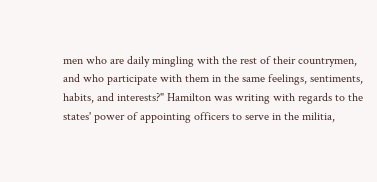men who are daily mingling with the rest of their countrymen, and who participate with them in the same feelings, sentiments, habits, and interests?" Hamilton was writing with regards to the states' power of appointing officers to serve in the militia,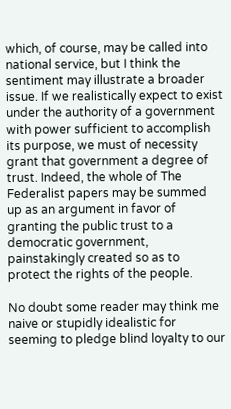which, of course, may be called into national service, but I think the sentiment may illustrate a broader issue. If we realistically expect to exist under the authority of a government with power sufficient to accomplish its purpose, we must of necessity grant that government a degree of trust. Indeed, the whole of The Federalist papers may be summed up as an argument in favor of granting the public trust to a democratic government, painstakingly created so as to protect the rights of the people.

No doubt some reader may think me naive or stupidly idealistic for seeming to pledge blind loyalty to our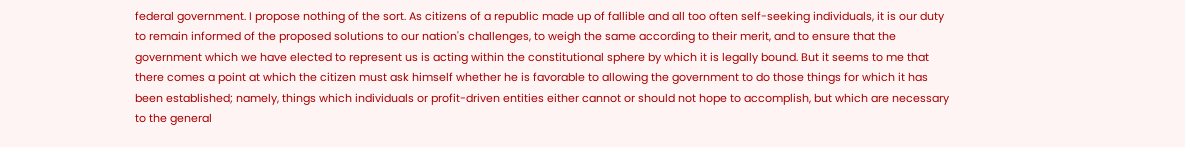federal government. I propose nothing of the sort. As citizens of a republic made up of fallible and all too often self-seeking individuals, it is our duty to remain informed of the proposed solutions to our nation's challenges, to weigh the same according to their merit, and to ensure that the government which we have elected to represent us is acting within the constitutional sphere by which it is legally bound. But it seems to me that there comes a point at which the citizen must ask himself whether he is favorable to allowing the government to do those things for which it has been established; namely, things which individuals or profit-driven entities either cannot or should not hope to accomplish, but which are necessary to the general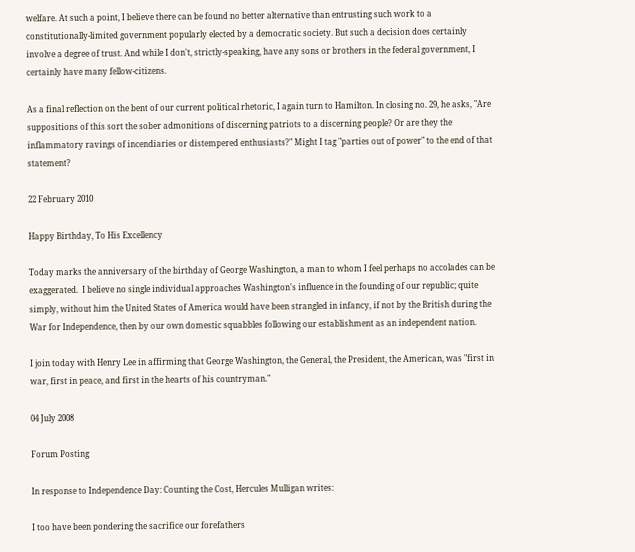welfare. At such a point, I believe there can be found no better alternative than entrusting such work to a constitutionally-limited government popularly elected by a democratic society. But such a decision does certainly involve a degree of trust. And while I don't, strictly-speaking, have any sons or brothers in the federal government, I certainly have many fellow-citizens.

As a final reflection on the bent of our current political rhetoric, I again turn to Hamilton. In closing no. 29, he asks, "Are suppositions of this sort the sober admonitions of discerning patriots to a discerning people? Or are they the inflammatory ravings of incendiaries or distempered enthusiasts?" Might I tag "parties out of power" to the end of that statement?

22 February 2010

Happy Birthday, To His Excellency

Today marks the anniversary of the birthday of George Washington, a man to whom I feel perhaps no accolades can be exaggerated.  I believe no single individual approaches Washington's influence in the founding of our republic; quite simply, without him the United States of America would have been strangled in infancy, if not by the British during the War for Independence, then by our own domestic squabbles following our establishment as an independent nation.

I join today with Henry Lee in affirming that George Washington, the General, the President, the American, was "first in war, first in peace, and first in the hearts of his countryman."

04 July 2008

Forum Posting

In response to Independence Day: Counting the Cost, Hercules Mulligan writes:

I too have been pondering the sacrifice our forefathers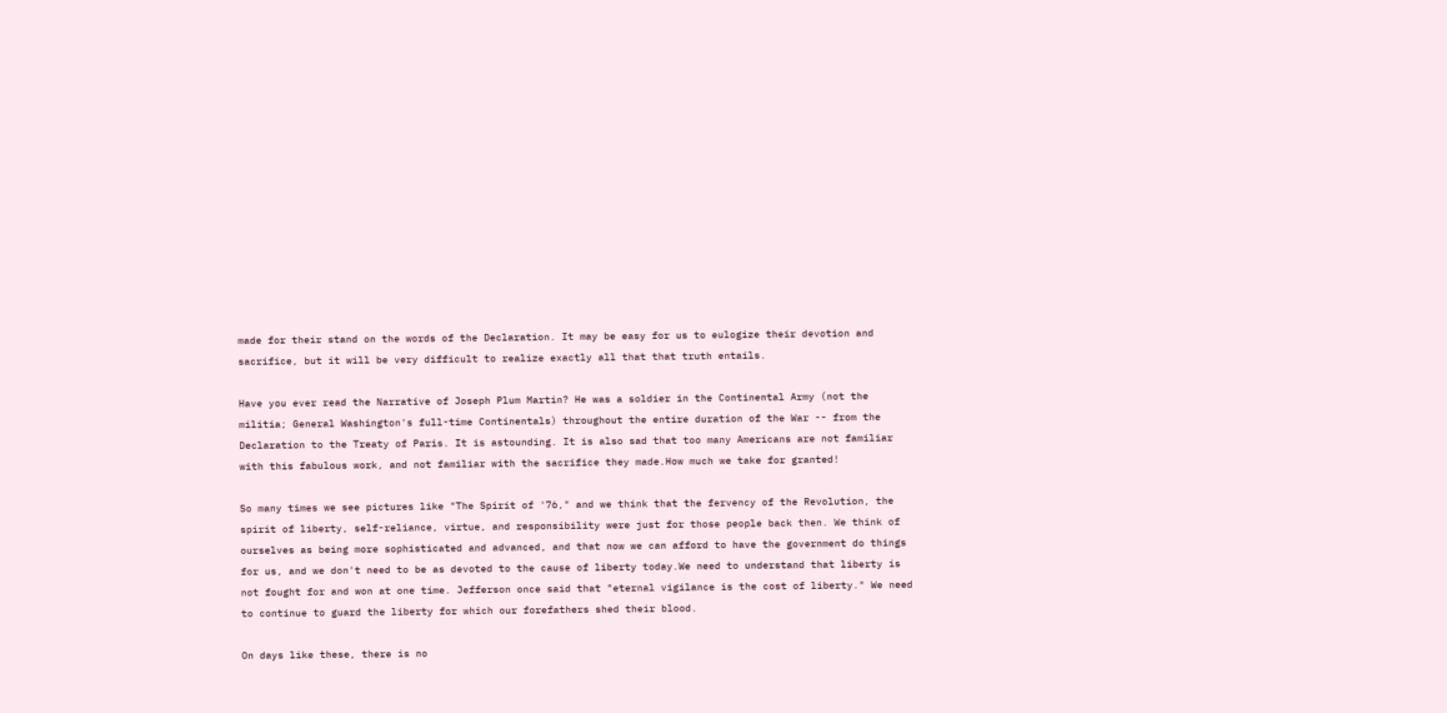made for their stand on the words of the Declaration. It may be easy for us to eulogize their devotion and sacrifice, but it will be very difficult to realize exactly all that that truth entails.

Have you ever read the Narrative of Joseph Plum Martin? He was a soldier in the Continental Army (not the militia; General Washington's full-time Continentals) throughout the entire duration of the War -- from the Declaration to the Treaty of Paris. It is astounding. It is also sad that too many Americans are not familiar with this fabulous work, and not familiar with the sacrifice they made.How much we take for granted!

So many times we see pictures like "The Spirit of '76," and we think that the fervency of the Revolution, the spirit of liberty, self-reliance, virtue, and responsibility were just for those people back then. We think of ourselves as being more sophisticated and advanced, and that now we can afford to have the government do things for us, and we don't need to be as devoted to the cause of liberty today.We need to understand that liberty is not fought for and won at one time. Jefferson once said that "eternal vigilance is the cost of liberty." We need to continue to guard the liberty for which our forefathers shed their blood.

On days like these, there is no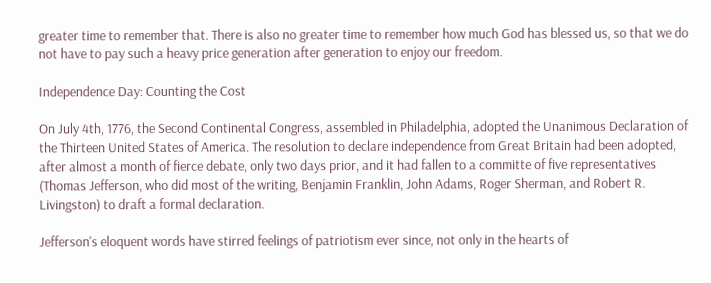greater time to remember that. There is also no greater time to remember how much God has blessed us, so that we do not have to pay such a heavy price generation after generation to enjoy our freedom.

Independence Day: Counting the Cost

On July 4th, 1776, the Second Continental Congress, assembled in Philadelphia, adopted the Unanimous Declaration of the Thirteen United States of America. The resolution to declare independence from Great Britain had been adopted, after almost a month of fierce debate, only two days prior, and it had fallen to a committe of five representatives (Thomas Jefferson, who did most of the writing, Benjamin Franklin, John Adams, Roger Sherman, and Robert R. Livingston) to draft a formal declaration.

Jefferson's eloquent words have stirred feelings of patriotism ever since, not only in the hearts of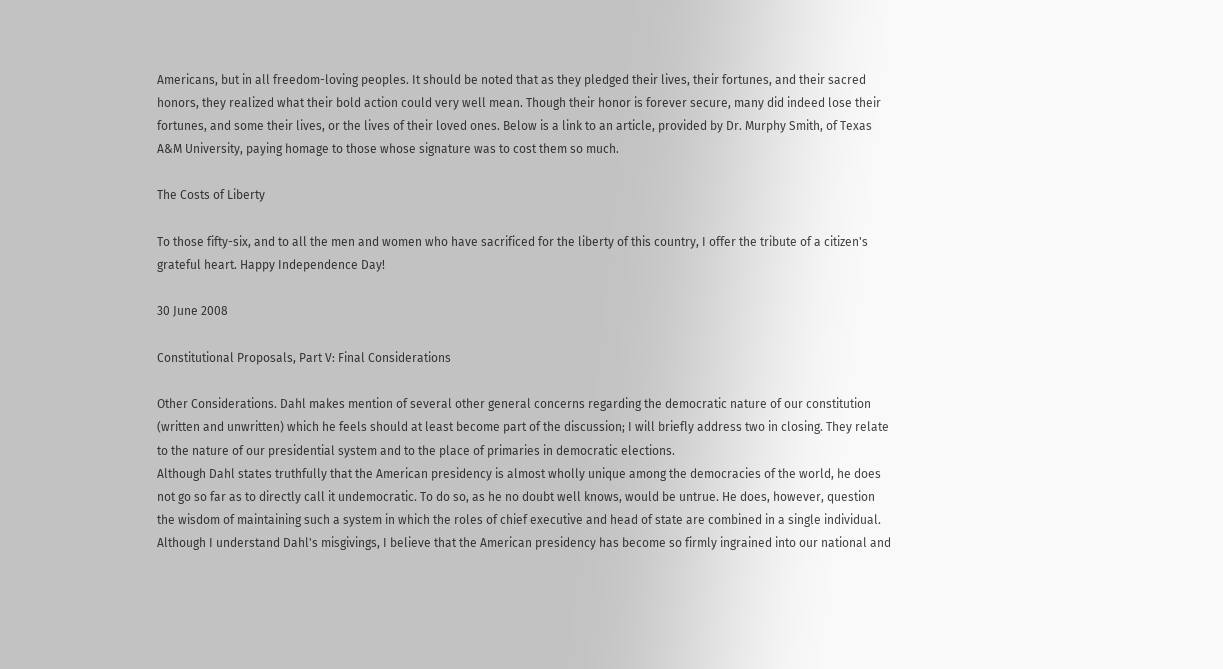Americans, but in all freedom-loving peoples. It should be noted that as they pledged their lives, their fortunes, and their sacred honors, they realized what their bold action could very well mean. Though their honor is forever secure, many did indeed lose their fortunes, and some their lives, or the lives of their loved ones. Below is a link to an article, provided by Dr. Murphy Smith, of Texas A&M University, paying homage to those whose signature was to cost them so much.

The Costs of Liberty

To those fifty-six, and to all the men and women who have sacrificed for the liberty of this country, I offer the tribute of a citizen's grateful heart. Happy Independence Day!

30 June 2008

Constitutional Proposals, Part V: Final Considerations

Other Considerations. Dahl makes mention of several other general concerns regarding the democratic nature of our constitution (written and unwritten) which he feels should at least become part of the discussion; I will briefly address two in closing. They relate to the nature of our presidential system and to the place of primaries in democratic elections.
Although Dahl states truthfully that the American presidency is almost wholly unique among the democracies of the world, he does not go so far as to directly call it undemocratic. To do so, as he no doubt well knows, would be untrue. He does, however, question the wisdom of maintaining such a system in which the roles of chief executive and head of state are combined in a single individual. Although I understand Dahl's misgivings, I believe that the American presidency has become so firmly ingrained into our national and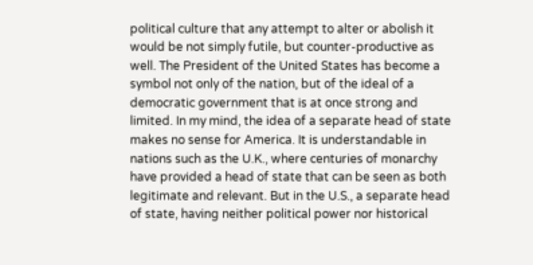political culture that any attempt to alter or abolish it would be not simply futile, but counter-productive as well. The President of the United States has become a symbol not only of the nation, but of the ideal of a democratic government that is at once strong and limited. In my mind, the idea of a separate head of state makes no sense for America. It is understandable in nations such as the U.K., where centuries of monarchy have provided a head of state that can be seen as both legitimate and relevant. But in the U.S., a separate head of state, having neither political power nor historical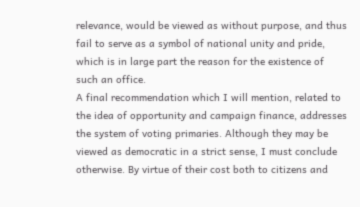relevance, would be viewed as without purpose, and thus fail to serve as a symbol of national unity and pride, which is in large part the reason for the existence of such an office.
A final recommendation which I will mention, related to the idea of opportunity and campaign finance, addresses the system of voting primaries. Although they may be viewed as democratic in a strict sense, I must conclude otherwise. By virtue of their cost both to citizens and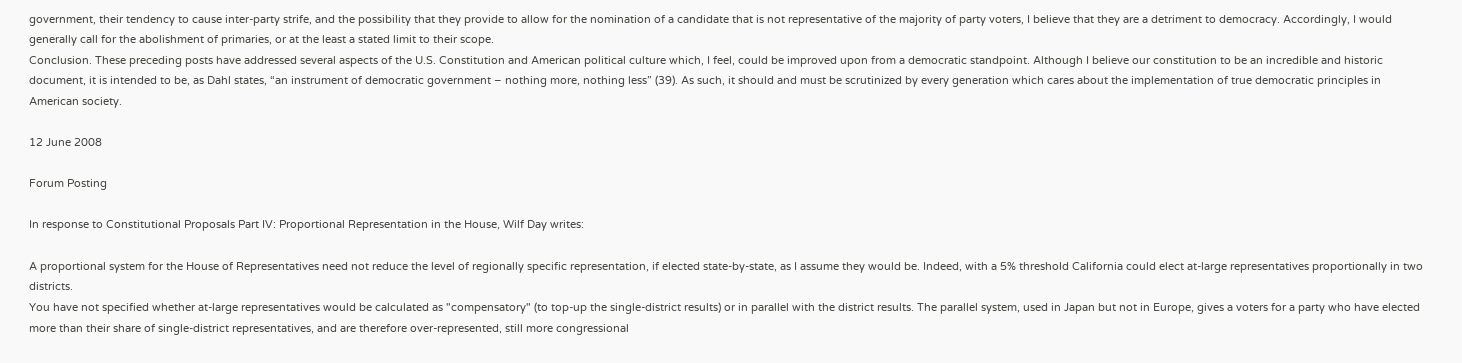government, their tendency to cause inter-party strife, and the possibility that they provide to allow for the nomination of a candidate that is not representative of the majority of party voters, I believe that they are a detriment to democracy. Accordingly, I would generally call for the abolishment of primaries, or at the least a stated limit to their scope.
Conclusion. These preceding posts have addressed several aspects of the U.S. Constitution and American political culture which, I feel, could be improved upon from a democratic standpoint. Although I believe our constitution to be an incredible and historic document, it is intended to be, as Dahl states, “an instrument of democratic government – nothing more, nothing less” (39). As such, it should and must be scrutinized by every generation which cares about the implementation of true democratic principles in American society.

12 June 2008

Forum Posting

In response to Constitutional Proposals Part IV: Proportional Representation in the House, Wilf Day writes:

A proportional system for the House of Representatives need not reduce the level of regionally specific representation, if elected state-by-state, as I assume they would be. Indeed, with a 5% threshold California could elect at-large representatives proportionally in two districts.
You have not specified whether at-large representatives would be calculated as "compensatory" (to top-up the single-district results) or in parallel with the district results. The parallel system, used in Japan but not in Europe, gives a voters for a party who have elected more than their share of single-district representatives, and are therefore over-represented, still more congressional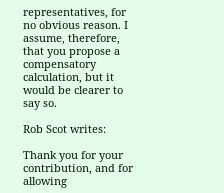representatives, for no obvious reason. I assume, therefore, that you propose a compensatory calculation, but it would be clearer to say so.

Rob Scot writes:

Thank you for your contribution, and for allowing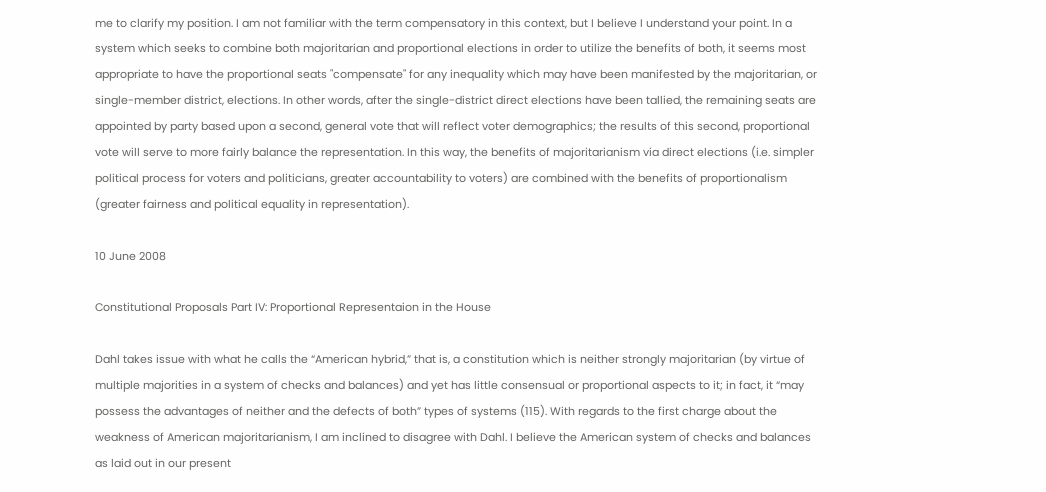me to clarify my position. I am not familiar with the term compensatory in this context, but I believe I understand your point. In a system which seeks to combine both majoritarian and proportional elections in order to utilize the benefits of both, it seems most appropriate to have the proportional seats "compensate" for any inequality which may have been manifested by the majoritarian, or single-member district, elections. In other words, after the single-district direct elections have been tallied, the remaining seats are appointed by party based upon a second, general vote that will reflect voter demographics; the results of this second, proportional vote will serve to more fairly balance the representation. In this way, the benefits of majoritarianism via direct elections (i.e. simpler political process for voters and politicians, greater accountability to voters) are combined with the benefits of proportionalism (greater fairness and political equality in representation).

10 June 2008

Constitutional Proposals Part IV: Proportional Representaion in the House

Dahl takes issue with what he calls the “American hybrid,” that is, a constitution which is neither strongly majoritarian (by virtue of multiple majorities in a system of checks and balances) and yet has little consensual or proportional aspects to it; in fact, it “may possess the advantages of neither and the defects of both” types of systems (115). With regards to the first charge about the weakness of American majoritarianism, I am inclined to disagree with Dahl. I believe the American system of checks and balances as laid out in our present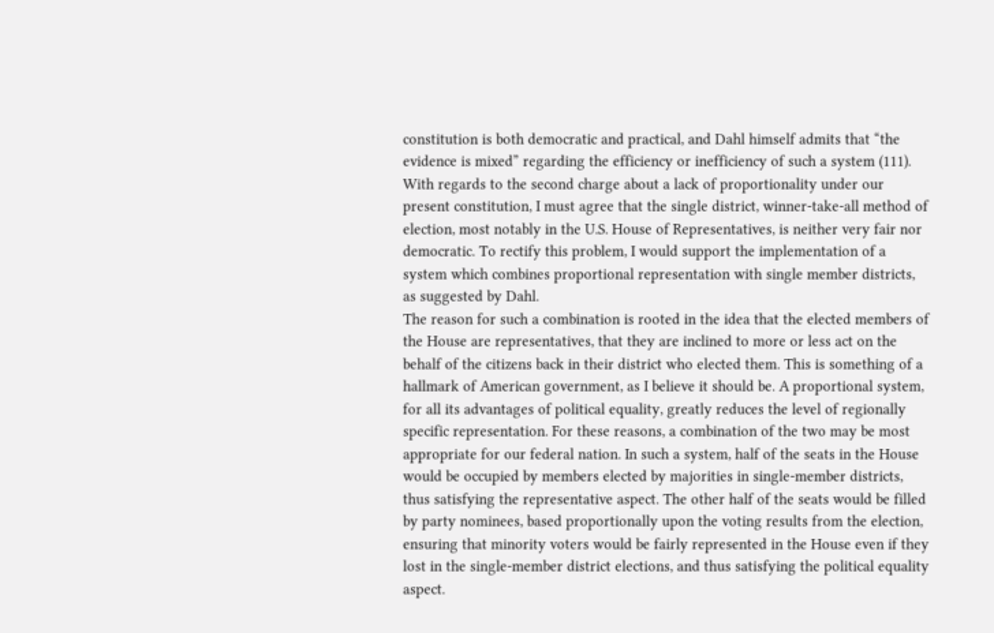constitution is both democratic and practical, and Dahl himself admits that “the evidence is mixed” regarding the efficiency or inefficiency of such a system (111). With regards to the second charge about a lack of proportionality under our present constitution, I must agree that the single district, winner-take-all method of election, most notably in the U.S. House of Representatives, is neither very fair nor democratic. To rectify this problem, I would support the implementation of a system which combines proportional representation with single member districts, as suggested by Dahl.
The reason for such a combination is rooted in the idea that the elected members of the House are representatives, that they are inclined to more or less act on the behalf of the citizens back in their district who elected them. This is something of a hallmark of American government, as I believe it should be. A proportional system, for all its advantages of political equality, greatly reduces the level of regionally specific representation. For these reasons, a combination of the two may be most appropriate for our federal nation. In such a system, half of the seats in the House would be occupied by members elected by majorities in single-member districts, thus satisfying the representative aspect. The other half of the seats would be filled by party nominees, based proportionally upon the voting results from the election, ensuring that minority voters would be fairly represented in the House even if they lost in the single-member district elections, and thus satisfying the political equality aspect.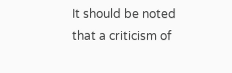It should be noted that a criticism of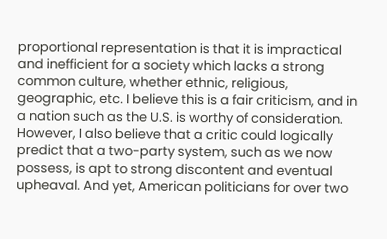proportional representation is that it is impractical and inefficient for a society which lacks a strong common culture, whether ethnic, religious, geographic, etc. I believe this is a fair criticism, and in a nation such as the U.S. is worthy of consideration. However, I also believe that a critic could logically predict that a two-party system, such as we now possess, is apt to strong discontent and eventual upheaval. And yet, American politicians for over two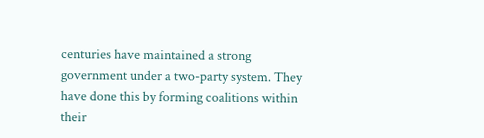centuries have maintained a strong government under a two-party system. They have done this by forming coalitions within their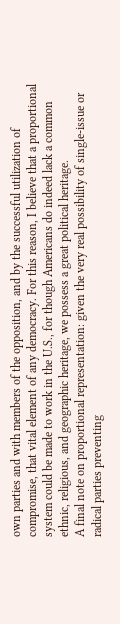own parties and with members of the opposition, and by the successful utilization of compromise, that vital element of any democracy. For this reason, I believe that a proportional system could be made to work in the U.S., for though Americans do indeed lack a common ethnic, religious, and geographic heritage, we possess a great political heritage.
A final note on proportional representation: given the very real possibility of single-issue or radical parties preventing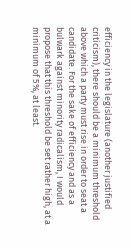efficiency in the legislature (another justified criticism), there should be a minimum threshold above which a party must rise in order to seat a candidate. For the sake of efficiency and as a bulwark against minority radicalism, I would propose that this threshold be set rather high, at a minimum of 5%, at least.